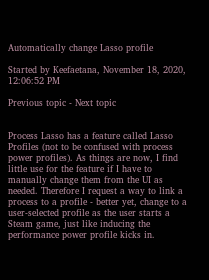Automatically change Lasso profile

Started by Keefaetana, November 18, 2020, 12:06:52 PM

Previous topic - Next topic


Process Lasso has a feature called Lasso Profiles (not to be confused with process power profiles). As things are now, I find little use for the feature if I have to manually change them from the UI as needed. Therefore I request a way to link a process to a profile - better yet, change to a user-selected profile as the user starts a Steam game, just like inducing the performance power profile kicks in.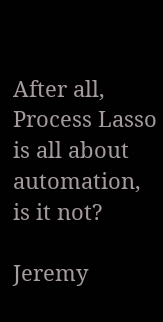After all, Process Lasso is all about automation, is it not?

Jeremy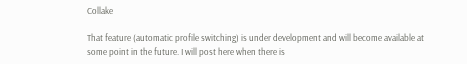Collake

That feature (automatic profile switching) is under development and will become available at some point in the future. I will post here when there is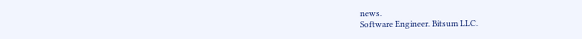news.
Software Engineer. Bitsum LLC.